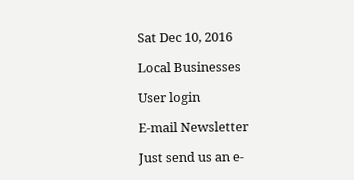Sat Dec 10, 2016

Local Businesses

User login

E-mail Newsletter

Just send us an e-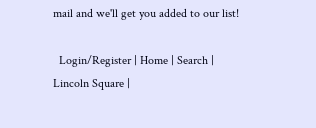mail and we'll get you added to our list!

  Login/Register | Home | Search | Lincoln Square |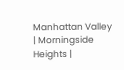Manhattan Valley | Morningside Heights |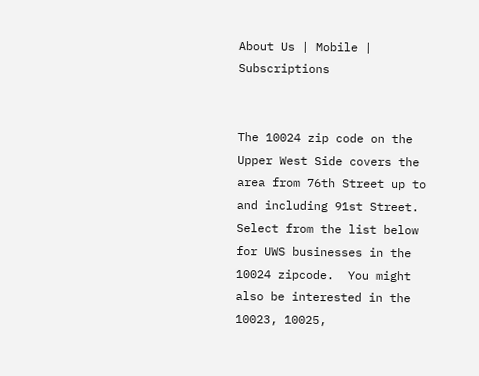About Us | Mobile | Subscriptions


The 10024 zip code on the Upper West Side covers the area from 76th Street up to and including 91st Street.  Select from the list below for UWS businesses in the 10024 zipcode.  You might also be interested in the 10023, 10025,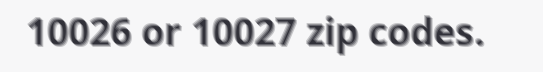10026 or 10027 zip codes.